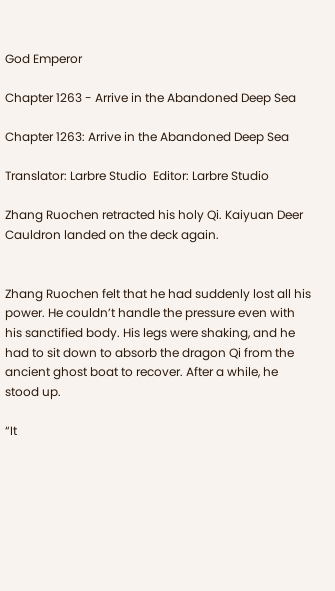God Emperor

Chapter 1263 - Arrive in the Abandoned Deep Sea

Chapter 1263: Arrive in the Abandoned Deep Sea

Translator: Larbre Studio  Editor: Larbre Studio

Zhang Ruochen retracted his holy Qi. Kaiyuan Deer Cauldron landed on the deck again.


Zhang Ruochen felt that he had suddenly lost all his power. He couldn’t handle the pressure even with his sanctified body. His legs were shaking, and he had to sit down to absorb the dragon Qi from the ancient ghost boat to recover. After a while, he stood up.

“It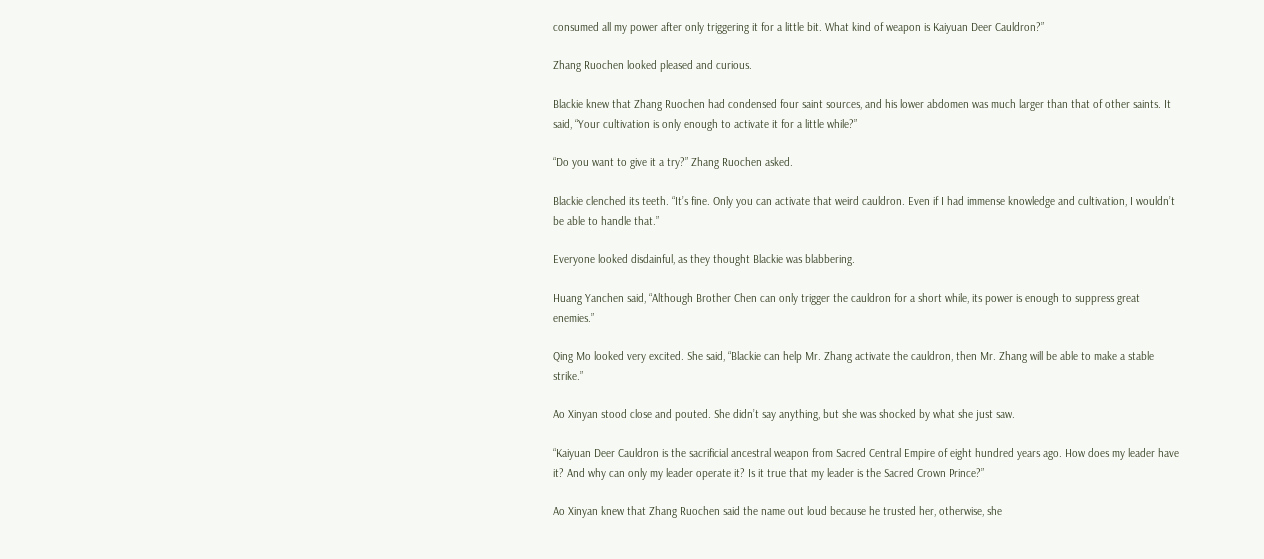consumed all my power after only triggering it for a little bit. What kind of weapon is Kaiyuan Deer Cauldron?”

Zhang Ruochen looked pleased and curious.

Blackie knew that Zhang Ruochen had condensed four saint sources, and his lower abdomen was much larger than that of other saints. It said, “Your cultivation is only enough to activate it for a little while?”

“Do you want to give it a try?” Zhang Ruochen asked.

Blackie clenched its teeth. “It’s fine. Only you can activate that weird cauldron. Even if I had immense knowledge and cultivation, I wouldn’t be able to handle that.”

Everyone looked disdainful, as they thought Blackie was blabbering.

Huang Yanchen said, “Although Brother Chen can only trigger the cauldron for a short while, its power is enough to suppress great enemies.”

Qing Mo looked very excited. She said, “Blackie can help Mr. Zhang activate the cauldron, then Mr. Zhang will be able to make a stable strike.”

Ao Xinyan stood close and pouted. She didn’t say anything, but she was shocked by what she just saw.

“Kaiyuan Deer Cauldron is the sacrificial ancestral weapon from Sacred Central Empire of eight hundred years ago. How does my leader have it? And why can only my leader operate it? Is it true that my leader is the Sacred Crown Prince?”

Ao Xinyan knew that Zhang Ruochen said the name out loud because he trusted her, otherwise, she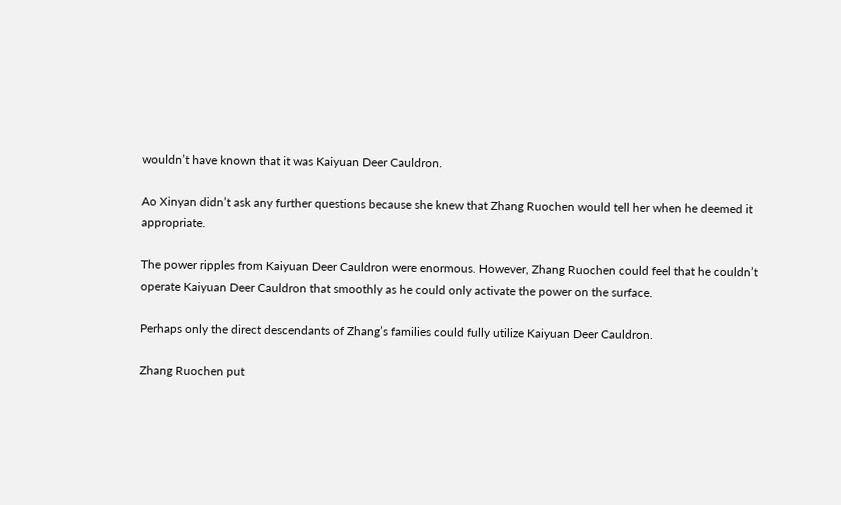wouldn’t have known that it was Kaiyuan Deer Cauldron.

Ao Xinyan didn’t ask any further questions because she knew that Zhang Ruochen would tell her when he deemed it appropriate.

The power ripples from Kaiyuan Deer Cauldron were enormous. However, Zhang Ruochen could feel that he couldn’t operate Kaiyuan Deer Cauldron that smoothly as he could only activate the power on the surface.

Perhaps only the direct descendants of Zhang’s families could fully utilize Kaiyuan Deer Cauldron.

Zhang Ruochen put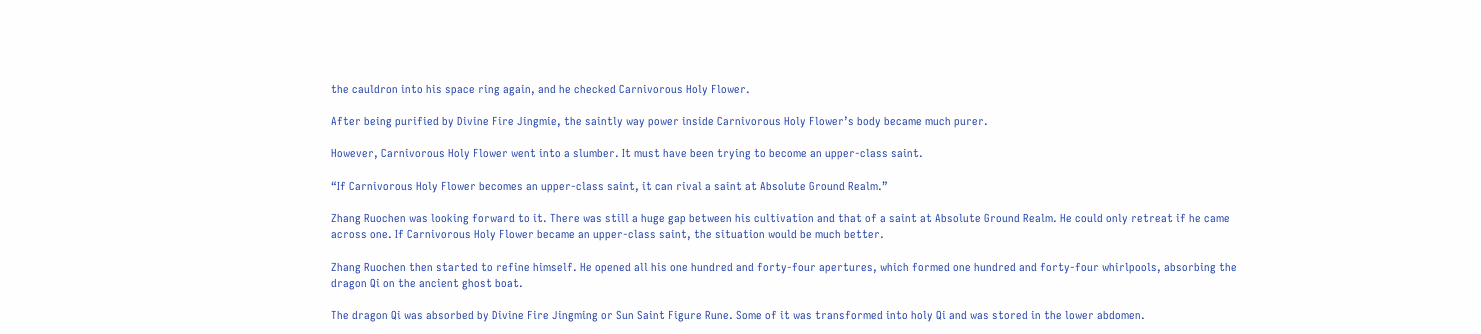the cauldron into his space ring again, and he checked Carnivorous Holy Flower.

After being purified by Divine Fire Jingmie, the saintly way power inside Carnivorous Holy Flower’s body became much purer.

However, Carnivorous Holy Flower went into a slumber. It must have been trying to become an upper-class saint.

“If Carnivorous Holy Flower becomes an upper-class saint, it can rival a saint at Absolute Ground Realm.”

Zhang Ruochen was looking forward to it. There was still a huge gap between his cultivation and that of a saint at Absolute Ground Realm. He could only retreat if he came across one. If Carnivorous Holy Flower became an upper-class saint, the situation would be much better.

Zhang Ruochen then started to refine himself. He opened all his one hundred and forty-four apertures, which formed one hundred and forty-four whirlpools, absorbing the dragon Qi on the ancient ghost boat.

The dragon Qi was absorbed by Divine Fire Jingming or Sun Saint Figure Rune. Some of it was transformed into holy Qi and was stored in the lower abdomen.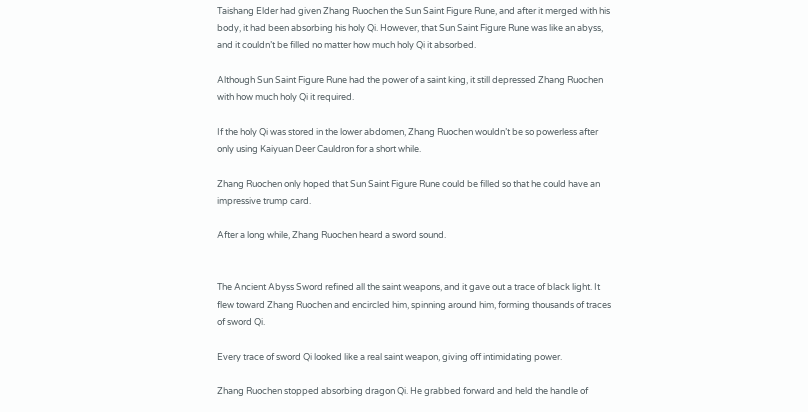Taishang Elder had given Zhang Ruochen the Sun Saint Figure Rune, and after it merged with his body, it had been absorbing his holy Qi. However, that Sun Saint Figure Rune was like an abyss, and it couldn’t be filled no matter how much holy Qi it absorbed.

Although Sun Saint Figure Rune had the power of a saint king, it still depressed Zhang Ruochen with how much holy Qi it required.

If the holy Qi was stored in the lower abdomen, Zhang Ruochen wouldn’t be so powerless after only using Kaiyuan Deer Cauldron for a short while.

Zhang Ruochen only hoped that Sun Saint Figure Rune could be filled so that he could have an impressive trump card.

After a long while, Zhang Ruochen heard a sword sound.


The Ancient Abyss Sword refined all the saint weapons, and it gave out a trace of black light. It flew toward Zhang Ruochen and encircled him, spinning around him, forming thousands of traces of sword Qi.

Every trace of sword Qi looked like a real saint weapon, giving off intimidating power.

Zhang Ruochen stopped absorbing dragon Qi. He grabbed forward and held the handle of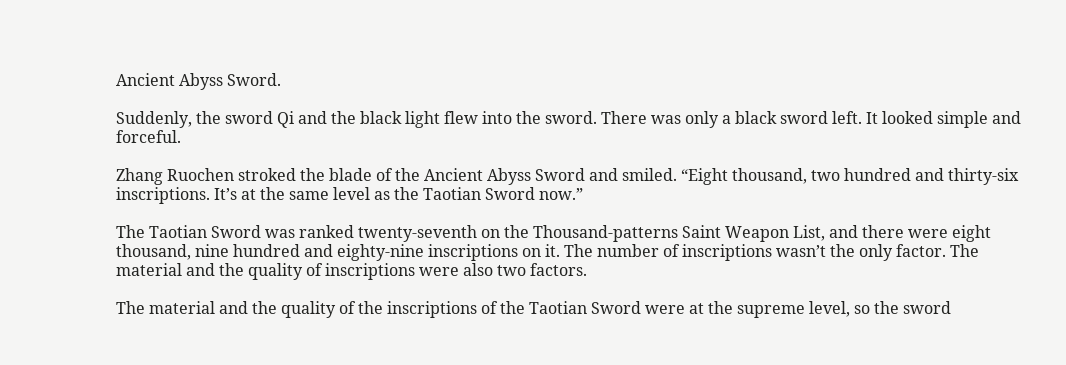Ancient Abyss Sword.

Suddenly, the sword Qi and the black light flew into the sword. There was only a black sword left. It looked simple and forceful.

Zhang Ruochen stroked the blade of the Ancient Abyss Sword and smiled. “Eight thousand, two hundred and thirty-six inscriptions. It’s at the same level as the Taotian Sword now.”

The Taotian Sword was ranked twenty-seventh on the Thousand-patterns Saint Weapon List, and there were eight thousand, nine hundred and eighty-nine inscriptions on it. The number of inscriptions wasn’t the only factor. The material and the quality of inscriptions were also two factors.

The material and the quality of the inscriptions of the Taotian Sword were at the supreme level, so the sword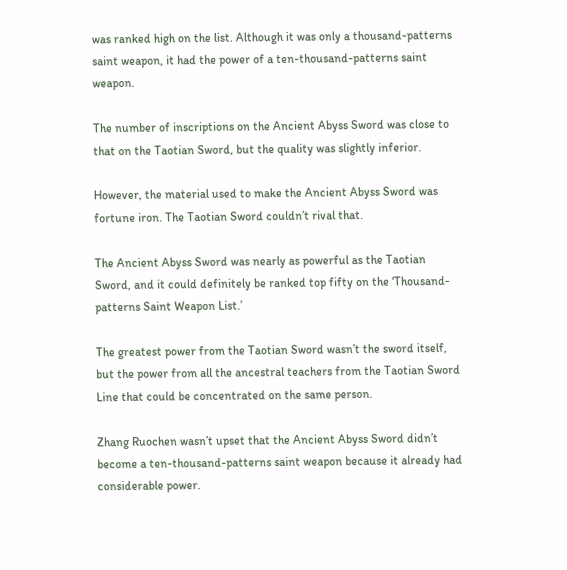was ranked high on the list. Although it was only a thousand-patterns saint weapon, it had the power of a ten-thousand-patterns saint weapon.

The number of inscriptions on the Ancient Abyss Sword was close to that on the Taotian Sword, but the quality was slightly inferior.

However, the material used to make the Ancient Abyss Sword was fortune iron. The Taotian Sword couldn’t rival that.

The Ancient Abyss Sword was nearly as powerful as the Taotian Sword, and it could definitely be ranked top fifty on the ‘Thousand-patterns Saint Weapon List.’

The greatest power from the Taotian Sword wasn’t the sword itself, but the power from all the ancestral teachers from the Taotian Sword Line that could be concentrated on the same person.

Zhang Ruochen wasn’t upset that the Ancient Abyss Sword didn’t become a ten-thousand-patterns saint weapon because it already had considerable power.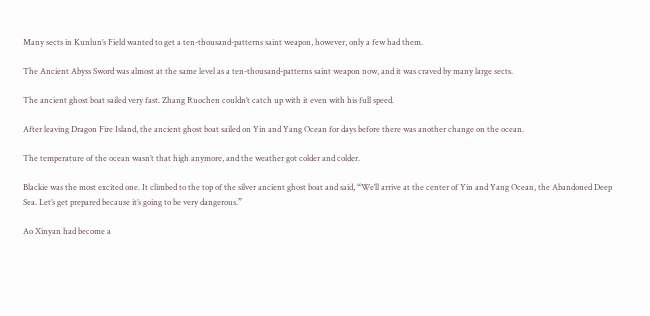Many sects in Kunlun’s Field wanted to get a ten-thousand-patterns saint weapon, however, only a few had them.

The Ancient Abyss Sword was almost at the same level as a ten-thousand-patterns saint weapon now, and it was craved by many large sects.

The ancient ghost boat sailed very fast. Zhang Ruochen couldn’t catch up with it even with his full speed.

After leaving Dragon Fire Island, the ancient ghost boat sailed on Yin and Yang Ocean for days before there was another change on the ocean.

The temperature of the ocean wasn’t that high anymore, and the weather got colder and colder.

Blackie was the most excited one. It climbed to the top of the silver ancient ghost boat and said, “We’ll arrive at the center of Yin and Yang Ocean, the Abandoned Deep Sea. Let’s get prepared because it’s going to be very dangerous.”

Ao Xinyan had become a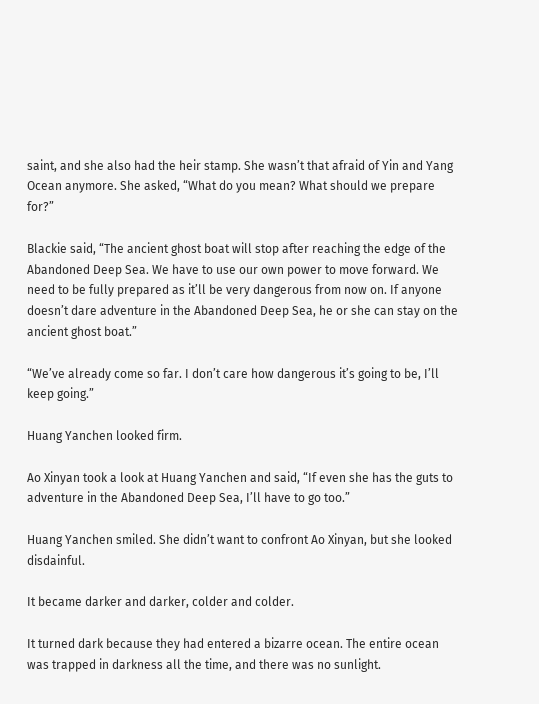saint, and she also had the heir stamp. She wasn’t that afraid of Yin and Yang Ocean anymore. She asked, “What do you mean? What should we prepare for?”

Blackie said, “The ancient ghost boat will stop after reaching the edge of the Abandoned Deep Sea. We have to use our own power to move forward. We need to be fully prepared as it’ll be very dangerous from now on. If anyone doesn’t dare adventure in the Abandoned Deep Sea, he or she can stay on the ancient ghost boat.”

“We’ve already come so far. I don’t care how dangerous it’s going to be, I’ll keep going.”

Huang Yanchen looked firm.

Ao Xinyan took a look at Huang Yanchen and said, “If even she has the guts to adventure in the Abandoned Deep Sea, I’ll have to go too.”

Huang Yanchen smiled. She didn’t want to confront Ao Xinyan, but she looked disdainful.

It became darker and darker, colder and colder.

It turned dark because they had entered a bizarre ocean. The entire ocean was trapped in darkness all the time, and there was no sunlight.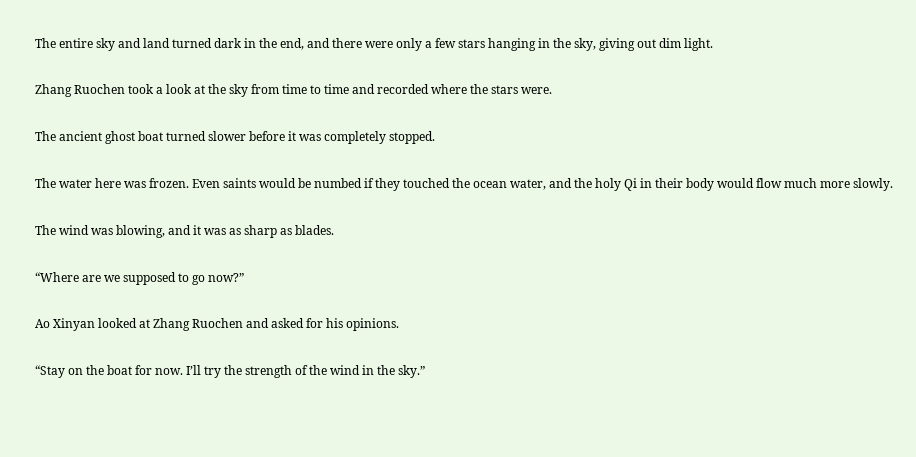The entire sky and land turned dark in the end, and there were only a few stars hanging in the sky, giving out dim light.

Zhang Ruochen took a look at the sky from time to time and recorded where the stars were.

The ancient ghost boat turned slower before it was completely stopped.

The water here was frozen. Even saints would be numbed if they touched the ocean water, and the holy Qi in their body would flow much more slowly.

The wind was blowing, and it was as sharp as blades.

“Where are we supposed to go now?”

Ao Xinyan looked at Zhang Ruochen and asked for his opinions.

“Stay on the boat for now. I’ll try the strength of the wind in the sky.”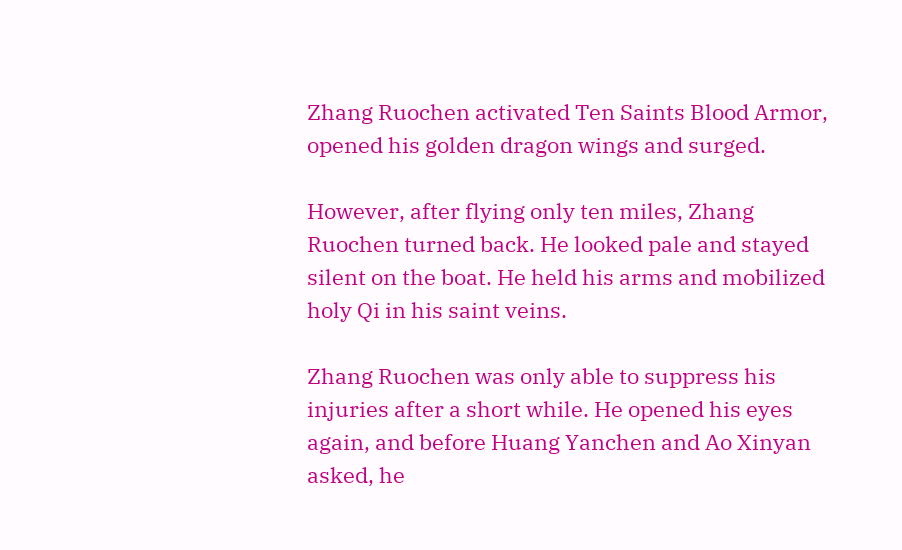Zhang Ruochen activated Ten Saints Blood Armor, opened his golden dragon wings and surged.

However, after flying only ten miles, Zhang Ruochen turned back. He looked pale and stayed silent on the boat. He held his arms and mobilized holy Qi in his saint veins.

Zhang Ruochen was only able to suppress his injuries after a short while. He opened his eyes again, and before Huang Yanchen and Ao Xinyan asked, he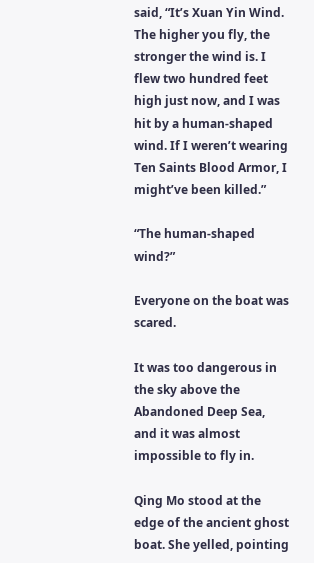said, “It’s Xuan Yin Wind. The higher you fly, the stronger the wind is. I flew two hundred feet high just now, and I was hit by a human-shaped wind. If I weren’t wearing Ten Saints Blood Armor, I might’ve been killed.”

“The human-shaped wind?”

Everyone on the boat was scared.

It was too dangerous in the sky above the Abandoned Deep Sea, and it was almost impossible to fly in.

Qing Mo stood at the edge of the ancient ghost boat. She yelled, pointing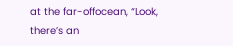at the far-offocean, “Look, there’s an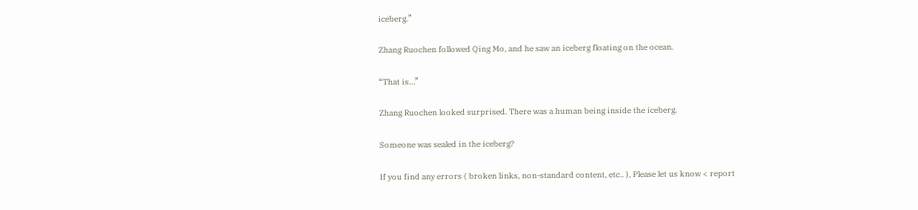iceberg.”

Zhang Ruochen followed Qing Mo, and he saw an iceberg floating on the ocean.

“That is…”

Zhang Ruochen looked surprised. There was a human being inside the iceberg.

Someone was sealed in the iceberg?

If you find any errors ( broken links, non-standard content, etc.. ), Please let us know < report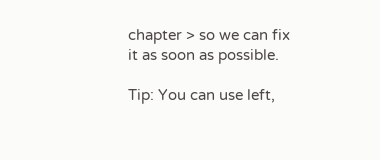chapter > so we can fix it as soon as possible.

Tip: You can use left,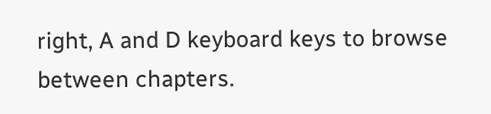right, A and D keyboard keys to browse between chapters.